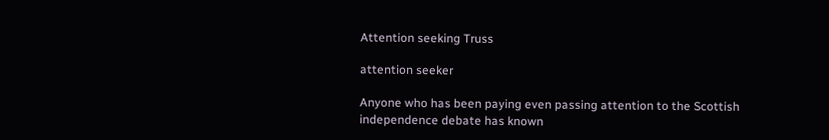Attention seeking Truss

attention seeker

Anyone who has been paying even passing attention to the Scottish independence debate has known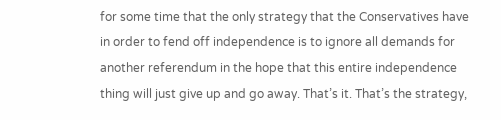for some time that the only strategy that the Conservatives have in order to fend off independence is to ignore all demands for another referendum in the hope that this entire independence thing will just give up and go away. That’s it. That’s the strategy,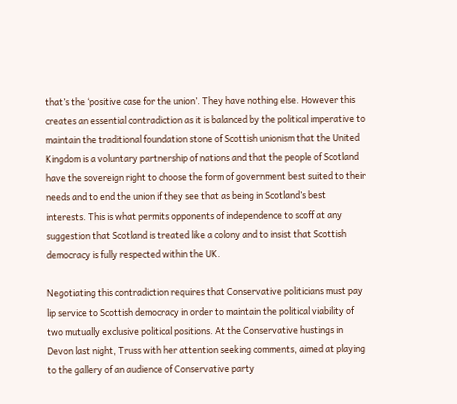that’s the ‘positive case for the union’. They have nothing else. However this creates an essential contradiction as it is balanced by the political imperative to maintain the traditional foundation stone of Scottish unionism that the United Kingdom is a voluntary partnership of nations and that the people of Scotland have the sovereign right to choose the form of government best suited to their needs and to end the union if they see that as being in Scotland’s best interests. This is what permits opponents of independence to scoff at any suggestion that Scotland is treated like a colony and to insist that Scottish democracy is fully respected within the UK.

Negotiating this contradiction requires that Conservative politicians must pay lip service to Scottish democracy in order to maintain the political viability of two mutually exclusive political positions. At the Conservative hustings in Devon last night, Truss with her attention seeking comments, aimed at playing to the gallery of an audience of Conservative party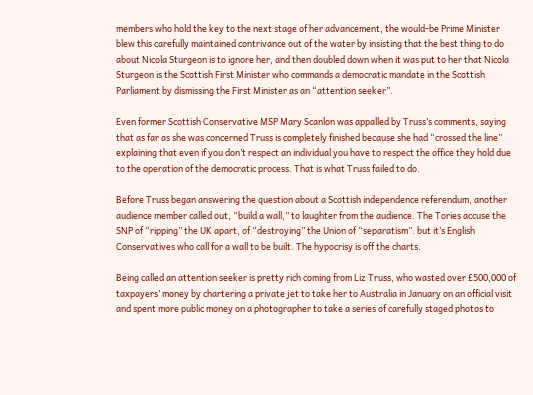members who hold the key to the next stage of her advancement, the would-be Prime Minister blew this carefully maintained contrivance out of the water by insisting that the best thing to do about Nicola Sturgeon is to ignore her, and then doubled down when it was put to her that Nicola Sturgeon is the Scottish First Minister who commands a democratic mandate in the Scottish Parliament by dismissing the First Minister as an “attention seeker”.

Even former Scottish Conservative MSP Mary Scanlon was appalled by Truss’s comments, saying that as far as she was concerned Truss is completely finished because she had “crossed the line” explaining that even if you don’t respect an individual you have to respect the office they hold due to the operation of the democratic process. That is what Truss failed to do.

Before Truss began answering the question about a Scottish independence referendum, another audience member called out, “build a wall,” to laughter from the audience. The Tories accuse the SNP of “ripping” the UK apart, of “destroying” the Union of “separatism”. but it’s English Conservatives who call for a wall to be built. The hypocrisy is off the charts.

Being called an attention seeker is pretty rich coming from Liz Truss, who wasted over £500,000 of taxpayers’ money by chartering a private jet to take her to Australia in January on an official visit and spent more public money on a photographer to take a series of carefully staged photos to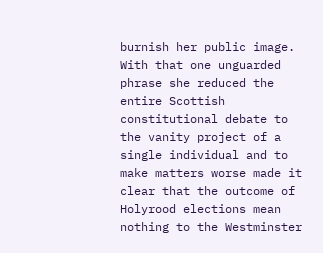burnish her public image. With that one unguarded phrase she reduced the entire Scottish constitutional debate to the vanity project of a single individual and to make matters worse made it clear that the outcome of Holyrood elections mean nothing to the Westminster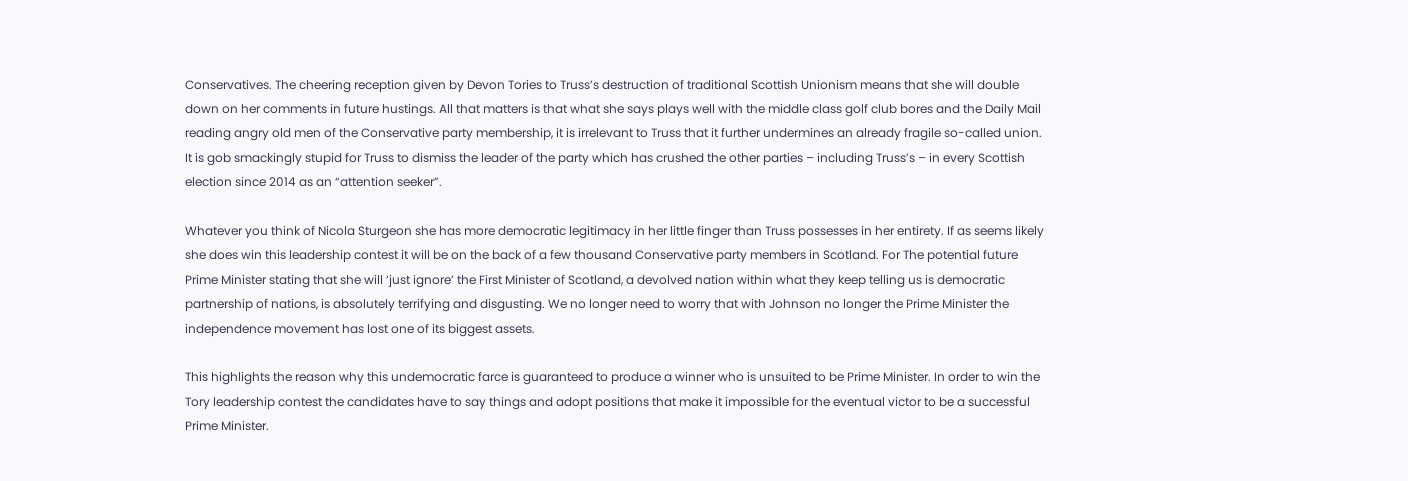Conservatives. The cheering reception given by Devon Tories to Truss’s destruction of traditional Scottish Unionism means that she will double down on her comments in future hustings. All that matters is that what she says plays well with the middle class golf club bores and the Daily Mail reading angry old men of the Conservative party membership, it is irrelevant to Truss that it further undermines an already fragile so-called union. It is gob smackingly stupid for Truss to dismiss the leader of the party which has crushed the other parties – including Truss’s – in every Scottish election since 2014 as an “attention seeker”.

Whatever you think of Nicola Sturgeon she has more democratic legitimacy in her little finger than Truss possesses in her entirety. If as seems likely she does win this leadership contest it will be on the back of a few thousand Conservative party members in Scotland. For The potential future Prime Minister stating that she will ‘just ignore’ the First Minister of Scotland, a devolved nation within what they keep telling us is democratic partnership of nations, is absolutely terrifying and disgusting. We no longer need to worry that with Johnson no longer the Prime Minister the independence movement has lost one of its biggest assets.

This highlights the reason why this undemocratic farce is guaranteed to produce a winner who is unsuited to be Prime Minister. In order to win the Tory leadership contest the candidates have to say things and adopt positions that make it impossible for the eventual victor to be a successful Prime Minister.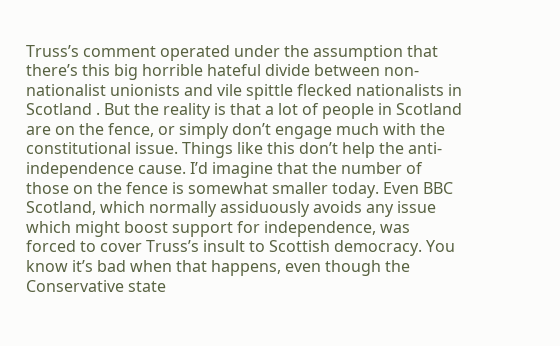Truss’s comment operated under the assumption that there’s this big horrible hateful divide between non-nationalist unionists and vile spittle flecked nationalists in Scotland . But the reality is that a lot of people in Scotland are on the fence, or simply don’t engage much with the constitutional issue. Things like this don’t help the anti-independence cause. I’d imagine that the number of those on the fence is somewhat smaller today. Even BBC Scotland, which normally assiduously avoids any issue which might boost support for independence, was forced to cover Truss’s insult to Scottish democracy. You know it’s bad when that happens, even though the Conservative state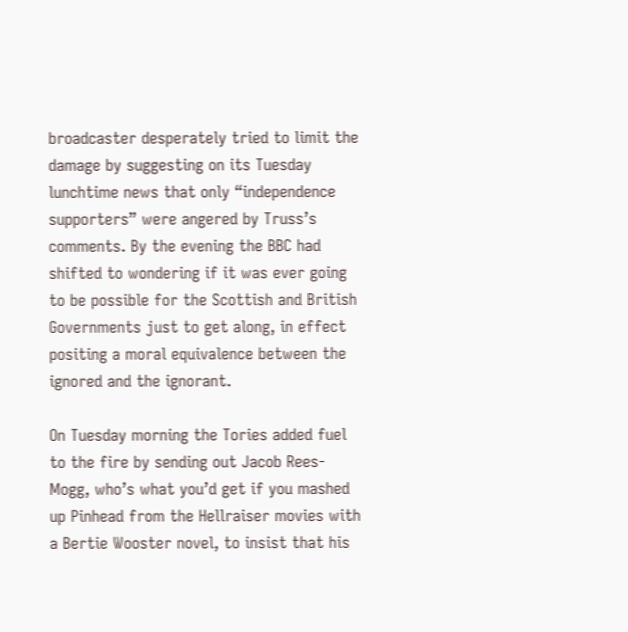broadcaster desperately tried to limit the damage by suggesting on its Tuesday lunchtime news that only “independence supporters” were angered by Truss’s comments. By the evening the BBC had shifted to wondering if it was ever going to be possible for the Scottish and British Governments just to get along, in effect positing a moral equivalence between the ignored and the ignorant.

On Tuesday morning the Tories added fuel to the fire by sending out Jacob Rees-Mogg, who’s what you’d get if you mashed up Pinhead from the Hellraiser movies with a Bertie Wooster novel, to insist that his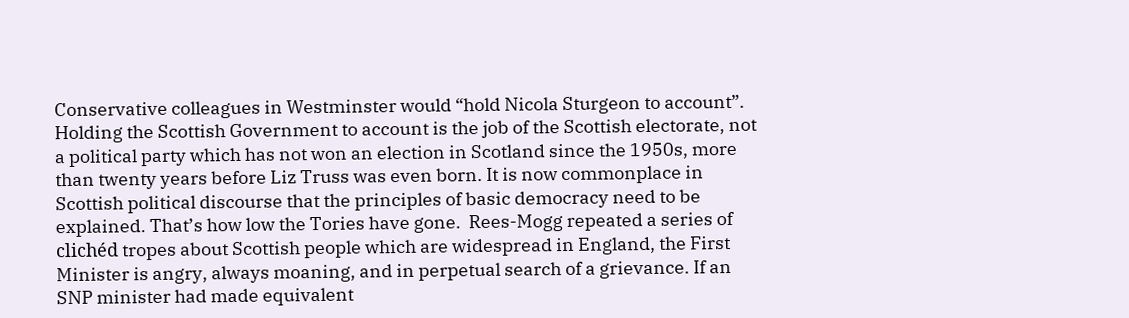Conservative colleagues in Westminster would “hold Nicola Sturgeon to account”. Holding the Scottish Government to account is the job of the Scottish electorate, not a political party which has not won an election in Scotland since the 1950s, more than twenty years before Liz Truss was even born. It is now commonplace in Scottish political discourse that the principles of basic democracy need to be explained. That’s how low the Tories have gone.  Rees-Mogg repeated a series of clichéd tropes about Scottish people which are widespread in England, the First Minister is angry, always moaning, and in perpetual search of a grievance. If an SNP minister had made equivalent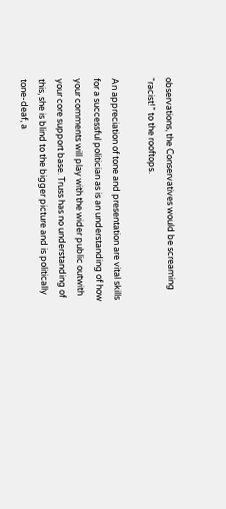observations, the Conservatives would be screaming “racist!” to the rooftops.

An appreciation of tone and presentation are vital skills for a successful politician as is an understanding of how your comments will play with the wider public outwith your core support base. Truss has no understanding of this, she is blind to the bigger picture and is politically tone-deaf, a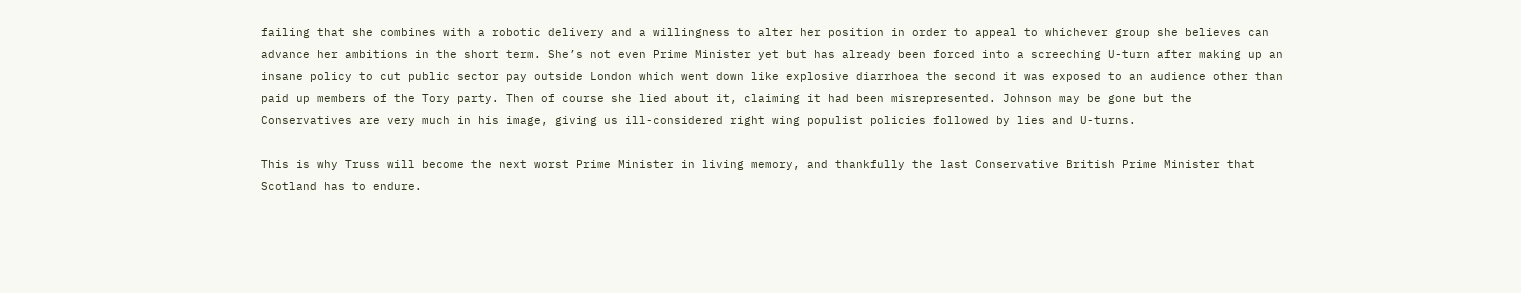failing that she combines with a robotic delivery and a willingness to alter her position in order to appeal to whichever group she believes can advance her ambitions in the short term. She’s not even Prime Minister yet but has already been forced into a screeching U-turn after making up an insane policy to cut public sector pay outside London which went down like explosive diarrhoea the second it was exposed to an audience other than paid up members of the Tory party. Then of course she lied about it, claiming it had been misrepresented. Johnson may be gone but the Conservatives are very much in his image, giving us ill-considered right wing populist policies followed by lies and U-turns.

This is why Truss will become the next worst Prime Minister in living memory, and thankfully the last Conservative British Prime Minister that Scotland has to endure.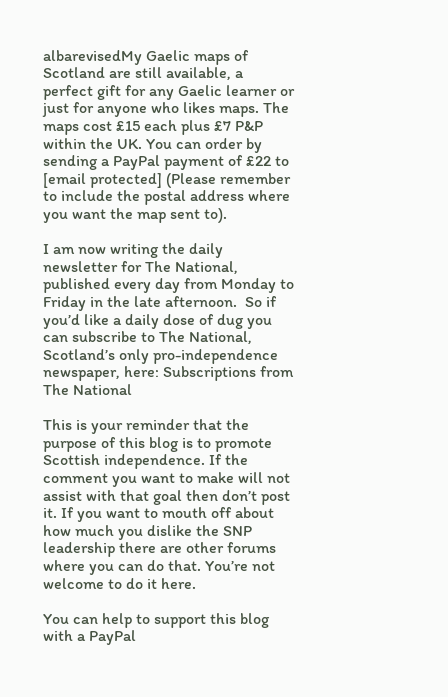albarevisedMy Gaelic maps of Scotland are still available, a perfect gift for any Gaelic learner or just for anyone who likes maps. The maps cost £15 each plus £7 P&P within the UK. You can order by sending a PayPal payment of £22 to [email protected] (Please remember to include the postal address where you want the map sent to).

I am now writing the daily newsletter for The National, published every day from Monday to Friday in the late afternoon.  So if you’d like a daily dose of dug you can subscribe to The National, Scotland’s only pro-independence newspaper, here: Subscriptions from The National

This is your reminder that the purpose of this blog is to promote Scottish independence. If the comment you want to make will not assist with that goal then don’t post it. If you want to mouth off about how much you dislike the SNP leadership there are other forums where you can do that. You’re not welcome to do it here.

You can help to support this blog with a PayPal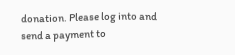donation. Please log into and send a payment to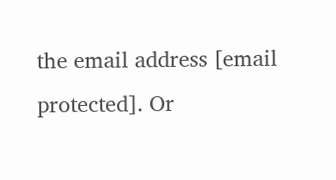the email address [email protected]. Or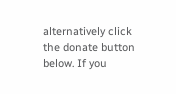alternatively click the donate button below. If you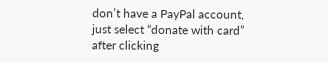don’t have a PayPal account, just select “donate with card” after clicking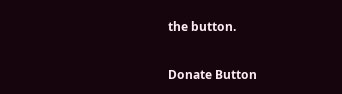the button.

Donate Button